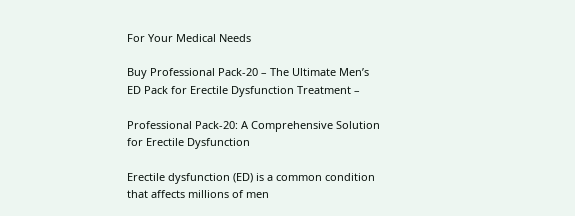For Your Medical Needs

Buy Professional Pack-20 – The Ultimate Men’s ED Pack for Erectile Dysfunction Treatment –

Professional Pack-20: A Comprehensive Solution for Erectile Dysfunction

Erectile dysfunction (ED) is a common condition that affects millions of men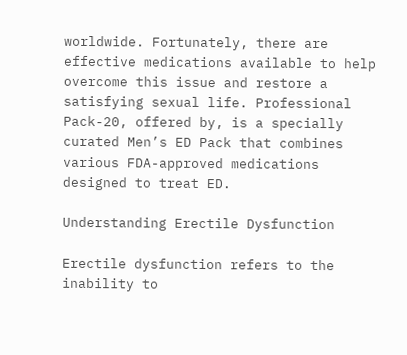worldwide. Fortunately, there are effective medications available to help overcome this issue and restore a satisfying sexual life. Professional Pack-20, offered by, is a specially curated Men’s ED Pack that combines various FDA-approved medications designed to treat ED.

Understanding Erectile Dysfunction

Erectile dysfunction refers to the inability to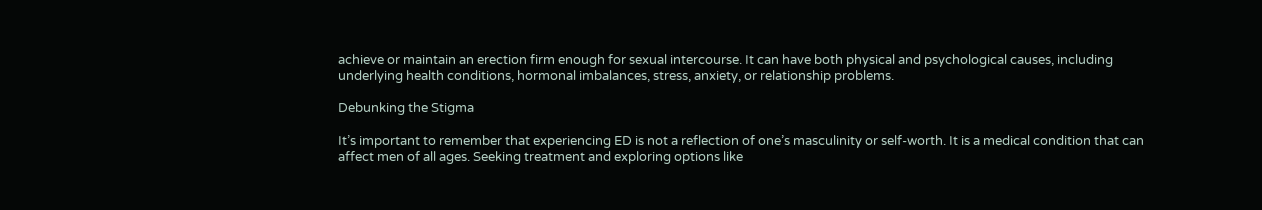achieve or maintain an erection firm enough for sexual intercourse. It can have both physical and psychological causes, including underlying health conditions, hormonal imbalances, stress, anxiety, or relationship problems.

Debunking the Stigma

It’s important to remember that experiencing ED is not a reflection of one’s masculinity or self-worth. It is a medical condition that can affect men of all ages. Seeking treatment and exploring options like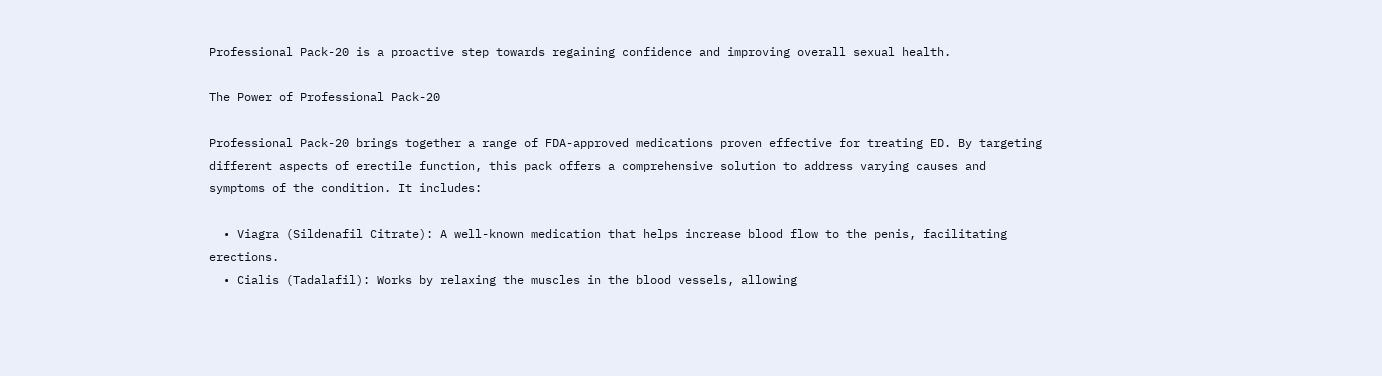Professional Pack-20 is a proactive step towards regaining confidence and improving overall sexual health.

The Power of Professional Pack-20

Professional Pack-20 brings together a range of FDA-approved medications proven effective for treating ED. By targeting different aspects of erectile function, this pack offers a comprehensive solution to address varying causes and symptoms of the condition. It includes:

  • Viagra (Sildenafil Citrate): A well-known medication that helps increase blood flow to the penis, facilitating erections.
  • Cialis (Tadalafil): Works by relaxing the muscles in the blood vessels, allowing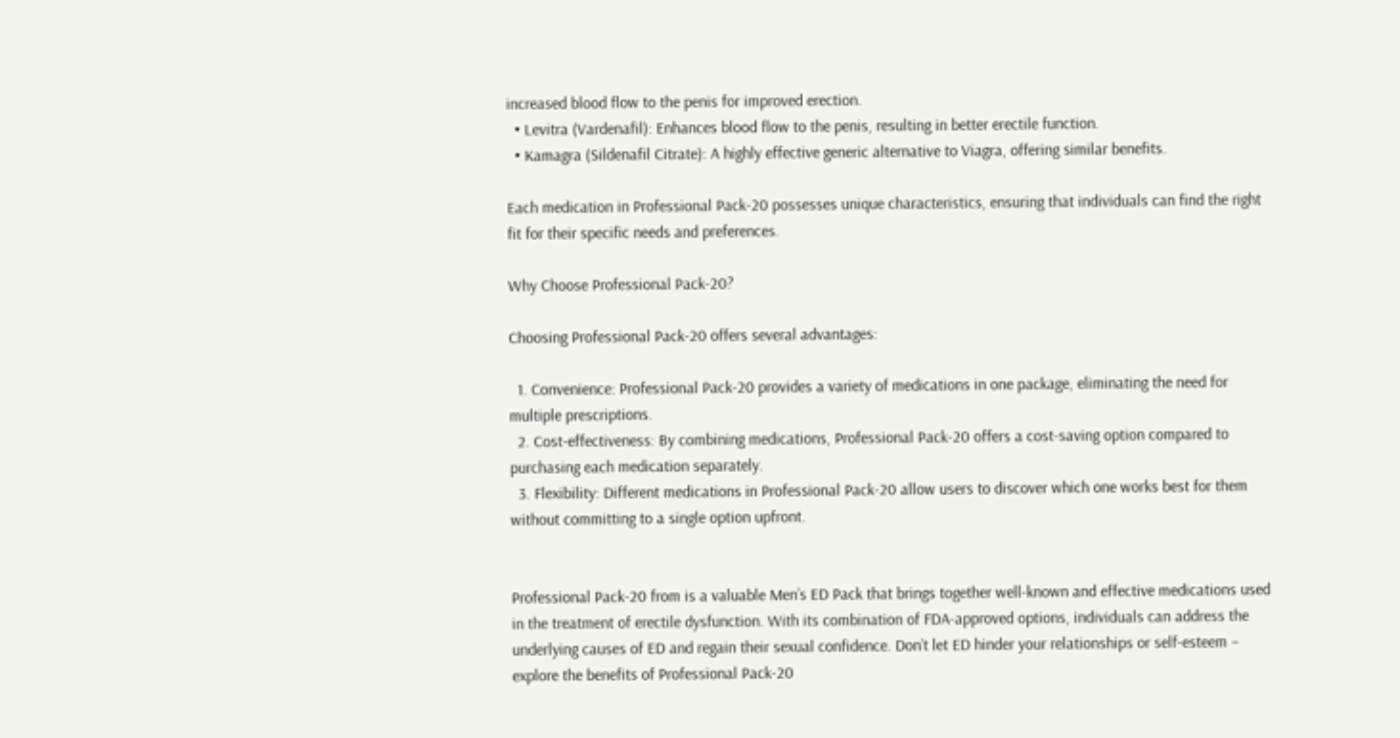increased blood flow to the penis for improved erection.
  • Levitra (Vardenafil): Enhances blood flow to the penis, resulting in better erectile function.
  • Kamagra (Sildenafil Citrate): A highly effective generic alternative to Viagra, offering similar benefits.

Each medication in Professional Pack-20 possesses unique characteristics, ensuring that individuals can find the right fit for their specific needs and preferences.

Why Choose Professional Pack-20?

Choosing Professional Pack-20 offers several advantages:

  1. Convenience: Professional Pack-20 provides a variety of medications in one package, eliminating the need for multiple prescriptions.
  2. Cost-effectiveness: By combining medications, Professional Pack-20 offers a cost-saving option compared to purchasing each medication separately.
  3. Flexibility: Different medications in Professional Pack-20 allow users to discover which one works best for them without committing to a single option upfront.


Professional Pack-20 from is a valuable Men’s ED Pack that brings together well-known and effective medications used in the treatment of erectile dysfunction. With its combination of FDA-approved options, individuals can address the underlying causes of ED and regain their sexual confidence. Don’t let ED hinder your relationships or self-esteem – explore the benefits of Professional Pack-20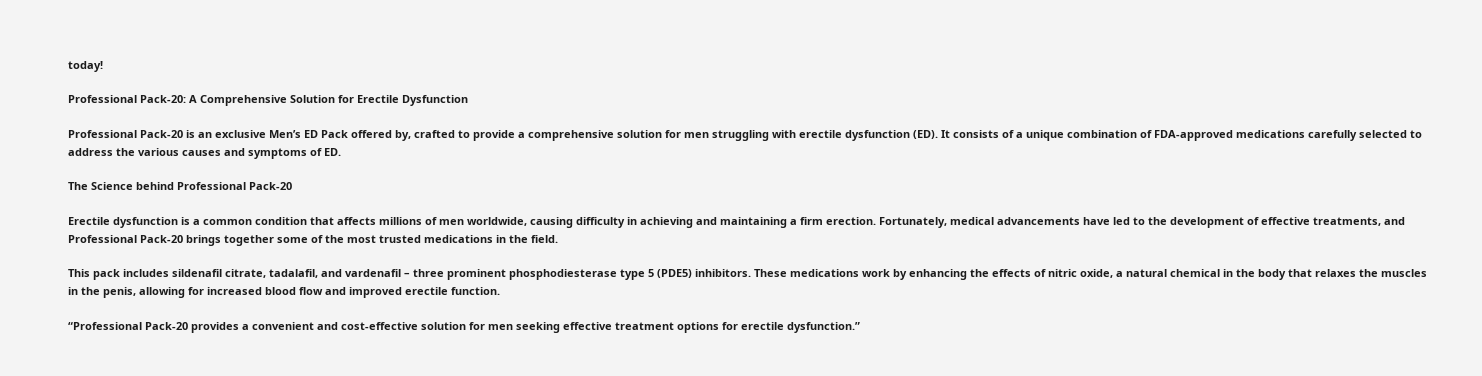today!

Professional Pack-20: A Comprehensive Solution for Erectile Dysfunction

Professional Pack-20 is an exclusive Men’s ED Pack offered by, crafted to provide a comprehensive solution for men struggling with erectile dysfunction (ED). It consists of a unique combination of FDA-approved medications carefully selected to address the various causes and symptoms of ED.

The Science behind Professional Pack-20

Erectile dysfunction is a common condition that affects millions of men worldwide, causing difficulty in achieving and maintaining a firm erection. Fortunately, medical advancements have led to the development of effective treatments, and Professional Pack-20 brings together some of the most trusted medications in the field.

This pack includes sildenafil citrate, tadalafil, and vardenafil – three prominent phosphodiesterase type 5 (PDE5) inhibitors. These medications work by enhancing the effects of nitric oxide, a natural chemical in the body that relaxes the muscles in the penis, allowing for increased blood flow and improved erectile function.

“Professional Pack-20 provides a convenient and cost-effective solution for men seeking effective treatment options for erectile dysfunction.”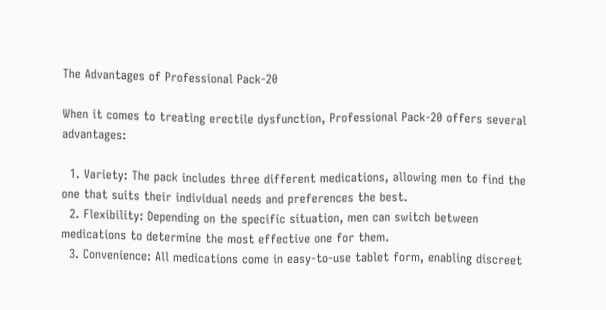The Advantages of Professional Pack-20

When it comes to treating erectile dysfunction, Professional Pack-20 offers several advantages:

  1. Variety: The pack includes three different medications, allowing men to find the one that suits their individual needs and preferences the best.
  2. Flexibility: Depending on the specific situation, men can switch between medications to determine the most effective one for them.
  3. Convenience: All medications come in easy-to-use tablet form, enabling discreet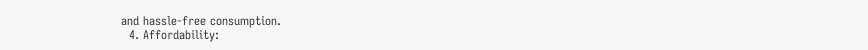and hassle-free consumption.
  4. Affordability: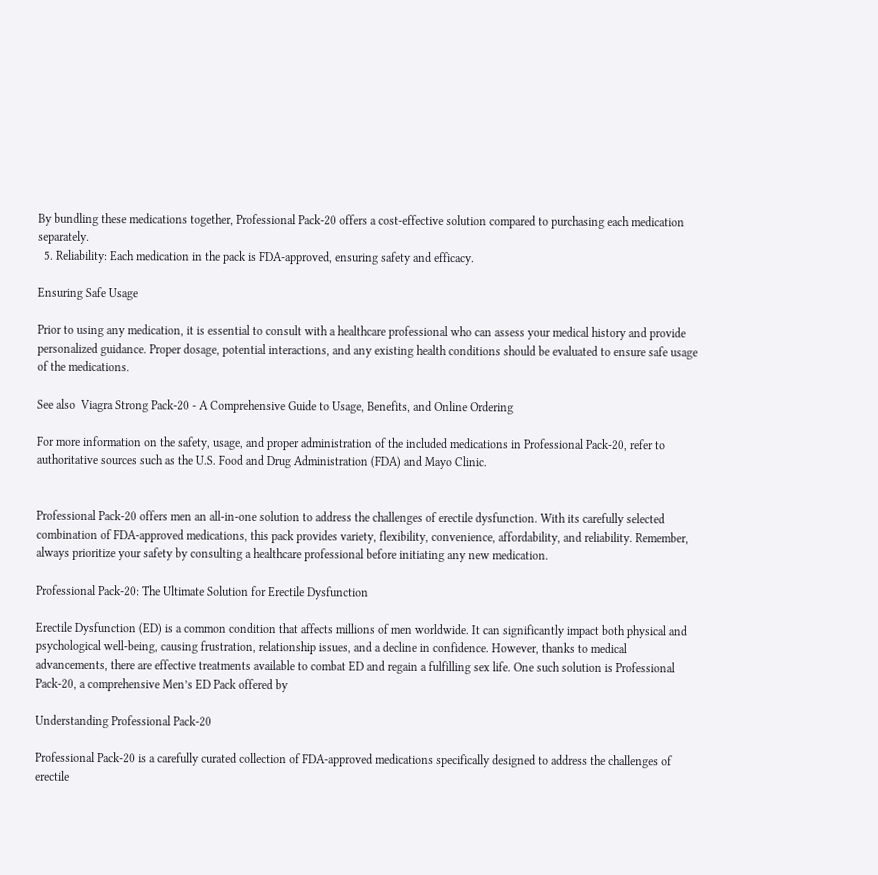By bundling these medications together, Professional Pack-20 offers a cost-effective solution compared to purchasing each medication separately.
  5. Reliability: Each medication in the pack is FDA-approved, ensuring safety and efficacy.

Ensuring Safe Usage

Prior to using any medication, it is essential to consult with a healthcare professional who can assess your medical history and provide personalized guidance. Proper dosage, potential interactions, and any existing health conditions should be evaluated to ensure safe usage of the medications.

See also  Viagra Strong Pack-20 - A Comprehensive Guide to Usage, Benefits, and Online Ordering

For more information on the safety, usage, and proper administration of the included medications in Professional Pack-20, refer to authoritative sources such as the U.S. Food and Drug Administration (FDA) and Mayo Clinic.


Professional Pack-20 offers men an all-in-one solution to address the challenges of erectile dysfunction. With its carefully selected combination of FDA-approved medications, this pack provides variety, flexibility, convenience, affordability, and reliability. Remember, always prioritize your safety by consulting a healthcare professional before initiating any new medication.

Professional Pack-20: The Ultimate Solution for Erectile Dysfunction

Erectile Dysfunction (ED) is a common condition that affects millions of men worldwide. It can significantly impact both physical and psychological well-being, causing frustration, relationship issues, and a decline in confidence. However, thanks to medical advancements, there are effective treatments available to combat ED and regain a fulfilling sex life. One such solution is Professional Pack-20, a comprehensive Men’s ED Pack offered by

Understanding Professional Pack-20

Professional Pack-20 is a carefully curated collection of FDA-approved medications specifically designed to address the challenges of erectile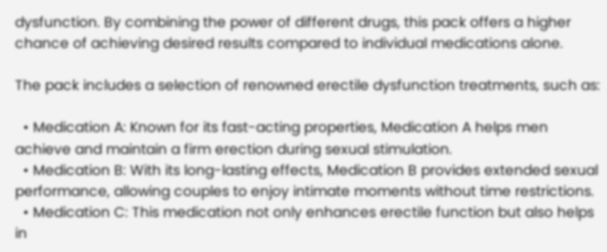dysfunction. By combining the power of different drugs, this pack offers a higher chance of achieving desired results compared to individual medications alone.

The pack includes a selection of renowned erectile dysfunction treatments, such as:

  • Medication A: Known for its fast-acting properties, Medication A helps men achieve and maintain a firm erection during sexual stimulation.
  • Medication B: With its long-lasting effects, Medication B provides extended sexual performance, allowing couples to enjoy intimate moments without time restrictions.
  • Medication C: This medication not only enhances erectile function but also helps in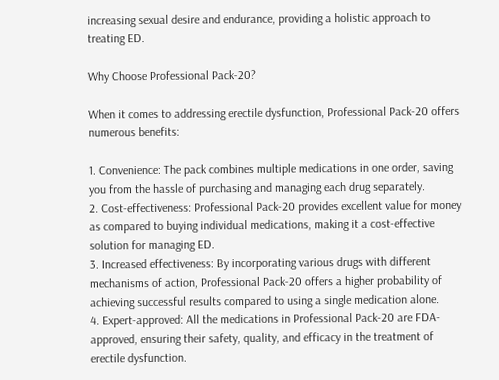increasing sexual desire and endurance, providing a holistic approach to treating ED.

Why Choose Professional Pack-20?

When it comes to addressing erectile dysfunction, Professional Pack-20 offers numerous benefits:

1. Convenience: The pack combines multiple medications in one order, saving you from the hassle of purchasing and managing each drug separately.
2. Cost-effectiveness: Professional Pack-20 provides excellent value for money as compared to buying individual medications, making it a cost-effective solution for managing ED.
3. Increased effectiveness: By incorporating various drugs with different mechanisms of action, Professional Pack-20 offers a higher probability of achieving successful results compared to using a single medication alone.
4. Expert-approved: All the medications in Professional Pack-20 are FDA-approved, ensuring their safety, quality, and efficacy in the treatment of erectile dysfunction.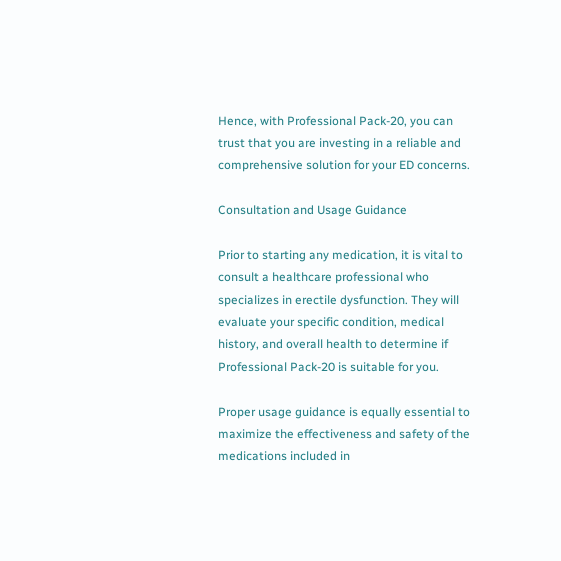Hence, with Professional Pack-20, you can trust that you are investing in a reliable and comprehensive solution for your ED concerns.

Consultation and Usage Guidance

Prior to starting any medication, it is vital to consult a healthcare professional who specializes in erectile dysfunction. They will evaluate your specific condition, medical history, and overall health to determine if Professional Pack-20 is suitable for you.

Proper usage guidance is equally essential to maximize the effectiveness and safety of the medications included in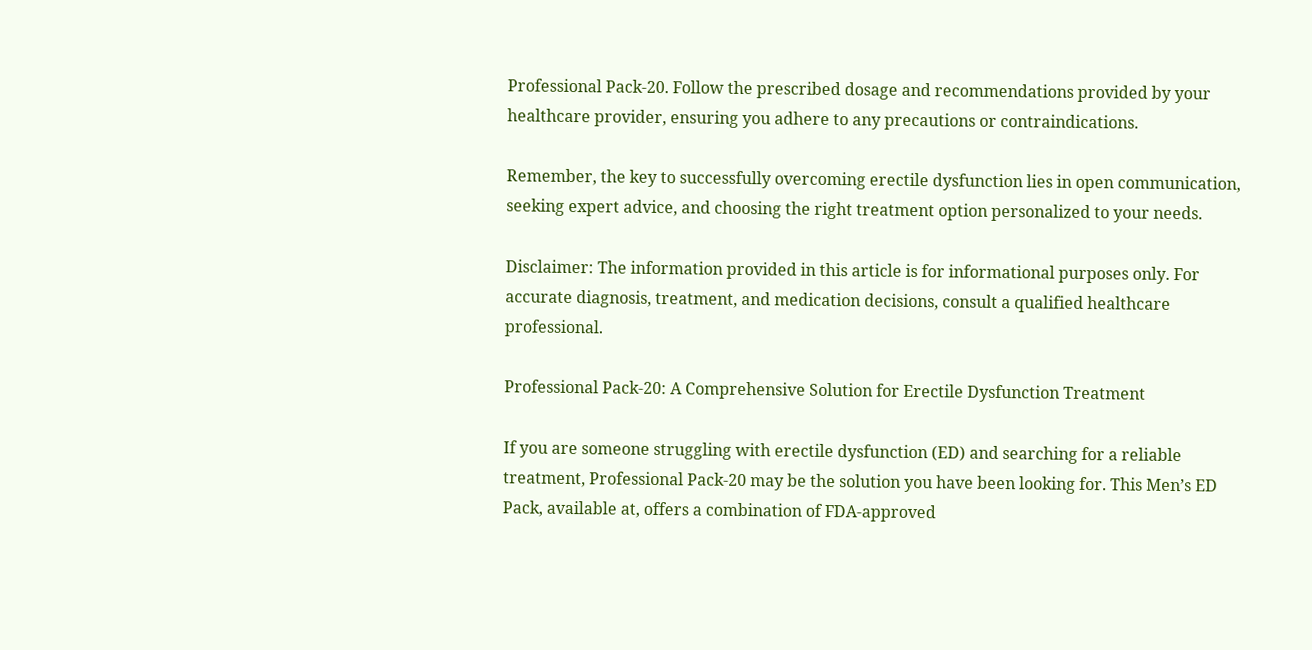Professional Pack-20. Follow the prescribed dosage and recommendations provided by your healthcare provider, ensuring you adhere to any precautions or contraindications.

Remember, the key to successfully overcoming erectile dysfunction lies in open communication, seeking expert advice, and choosing the right treatment option personalized to your needs.

Disclaimer: The information provided in this article is for informational purposes only. For accurate diagnosis, treatment, and medication decisions, consult a qualified healthcare professional.

Professional Pack-20: A Comprehensive Solution for Erectile Dysfunction Treatment

If you are someone struggling with erectile dysfunction (ED) and searching for a reliable treatment, Professional Pack-20 may be the solution you have been looking for. This Men’s ED Pack, available at, offers a combination of FDA-approved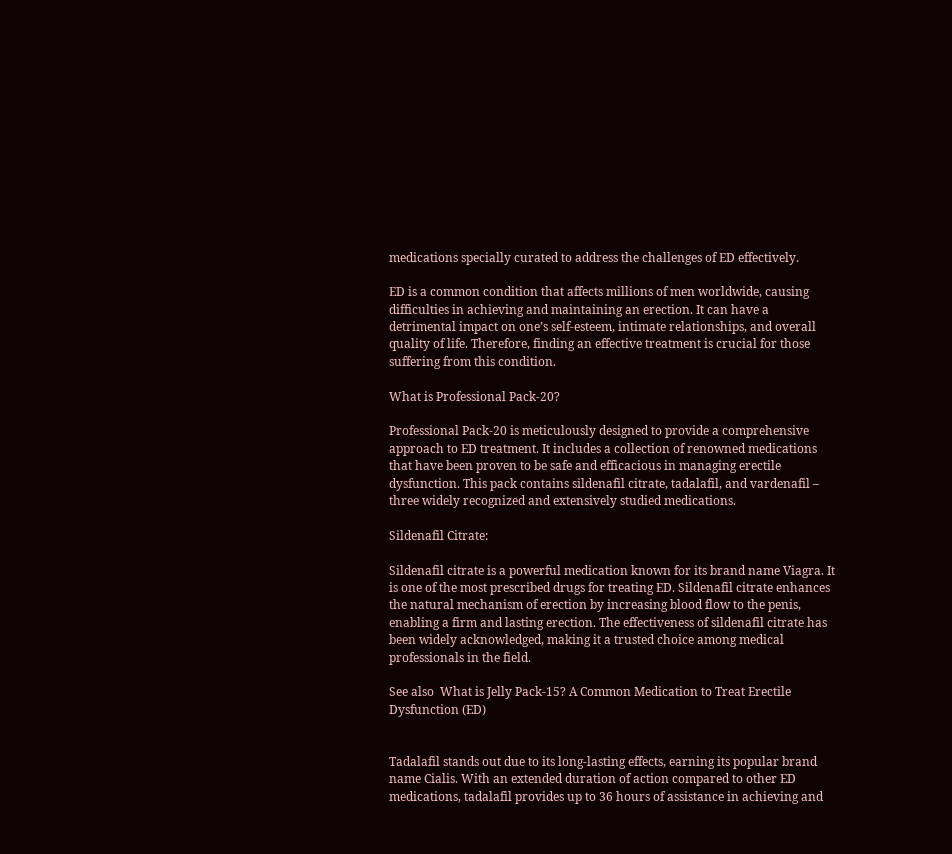medications specially curated to address the challenges of ED effectively.

ED is a common condition that affects millions of men worldwide, causing difficulties in achieving and maintaining an erection. It can have a detrimental impact on one’s self-esteem, intimate relationships, and overall quality of life. Therefore, finding an effective treatment is crucial for those suffering from this condition.

What is Professional Pack-20?

Professional Pack-20 is meticulously designed to provide a comprehensive approach to ED treatment. It includes a collection of renowned medications that have been proven to be safe and efficacious in managing erectile dysfunction. This pack contains sildenafil citrate, tadalafil, and vardenafil – three widely recognized and extensively studied medications.

Sildenafil Citrate:

Sildenafil citrate is a powerful medication known for its brand name Viagra. It is one of the most prescribed drugs for treating ED. Sildenafil citrate enhances the natural mechanism of erection by increasing blood flow to the penis, enabling a firm and lasting erection. The effectiveness of sildenafil citrate has been widely acknowledged, making it a trusted choice among medical professionals in the field.

See also  What is Jelly Pack-15? A Common Medication to Treat Erectile Dysfunction (ED)


Tadalafil stands out due to its long-lasting effects, earning its popular brand name Cialis. With an extended duration of action compared to other ED medications, tadalafil provides up to 36 hours of assistance in achieving and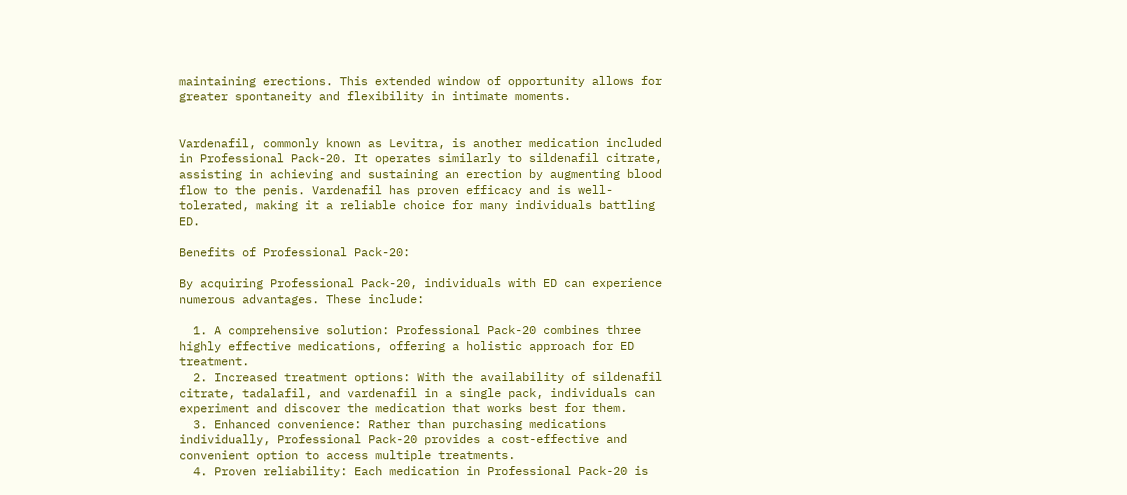maintaining erections. This extended window of opportunity allows for greater spontaneity and flexibility in intimate moments.


Vardenafil, commonly known as Levitra, is another medication included in Professional Pack-20. It operates similarly to sildenafil citrate, assisting in achieving and sustaining an erection by augmenting blood flow to the penis. Vardenafil has proven efficacy and is well-tolerated, making it a reliable choice for many individuals battling ED.

Benefits of Professional Pack-20:

By acquiring Professional Pack-20, individuals with ED can experience numerous advantages. These include:

  1. A comprehensive solution: Professional Pack-20 combines three highly effective medications, offering a holistic approach for ED treatment.
  2. Increased treatment options: With the availability of sildenafil citrate, tadalafil, and vardenafil in a single pack, individuals can experiment and discover the medication that works best for them.
  3. Enhanced convenience: Rather than purchasing medications individually, Professional Pack-20 provides a cost-effective and convenient option to access multiple treatments.
  4. Proven reliability: Each medication in Professional Pack-20 is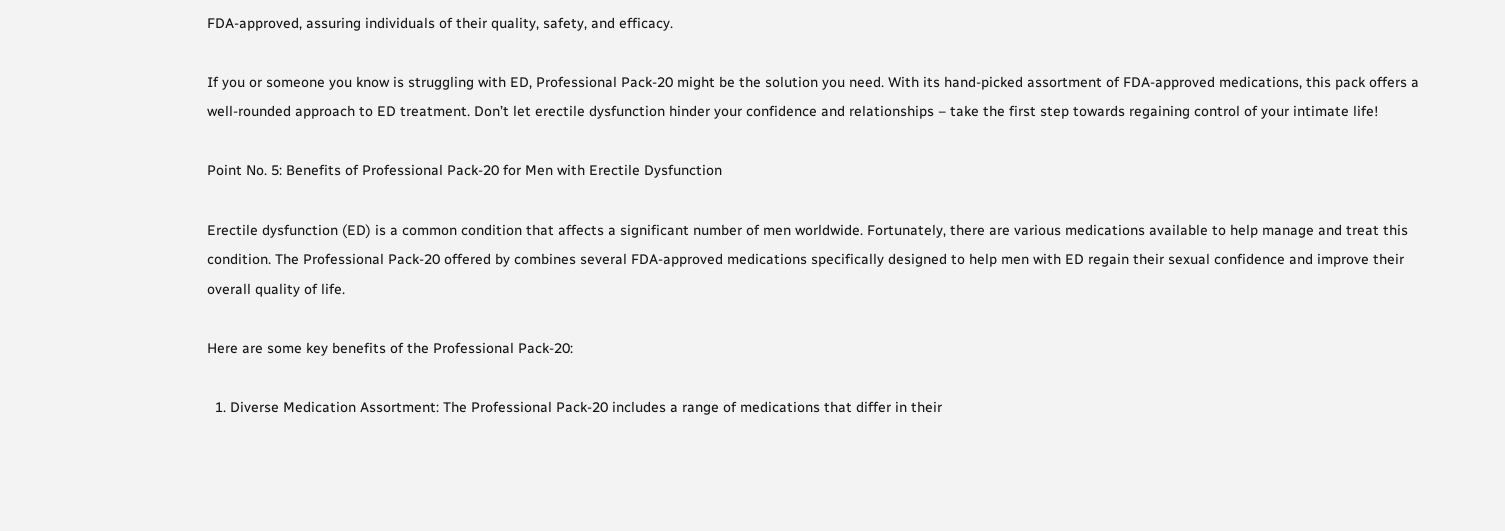FDA-approved, assuring individuals of their quality, safety, and efficacy.

If you or someone you know is struggling with ED, Professional Pack-20 might be the solution you need. With its hand-picked assortment of FDA-approved medications, this pack offers a well-rounded approach to ED treatment. Don’t let erectile dysfunction hinder your confidence and relationships – take the first step towards regaining control of your intimate life!

Point No. 5: Benefits of Professional Pack-20 for Men with Erectile Dysfunction

Erectile dysfunction (ED) is a common condition that affects a significant number of men worldwide. Fortunately, there are various medications available to help manage and treat this condition. The Professional Pack-20 offered by combines several FDA-approved medications specifically designed to help men with ED regain their sexual confidence and improve their overall quality of life.

Here are some key benefits of the Professional Pack-20:

  1. Diverse Medication Assortment: The Professional Pack-20 includes a range of medications that differ in their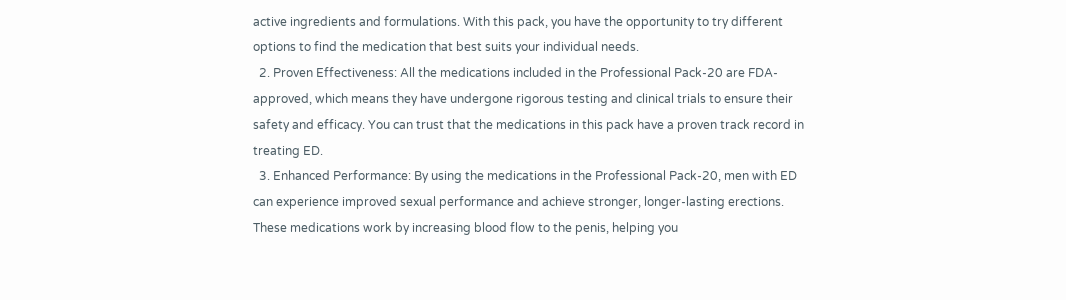active ingredients and formulations. With this pack, you have the opportunity to try different options to find the medication that best suits your individual needs.
  2. Proven Effectiveness: All the medications included in the Professional Pack-20 are FDA-approved, which means they have undergone rigorous testing and clinical trials to ensure their safety and efficacy. You can trust that the medications in this pack have a proven track record in treating ED.
  3. Enhanced Performance: By using the medications in the Professional Pack-20, men with ED can experience improved sexual performance and achieve stronger, longer-lasting erections. These medications work by increasing blood flow to the penis, helping you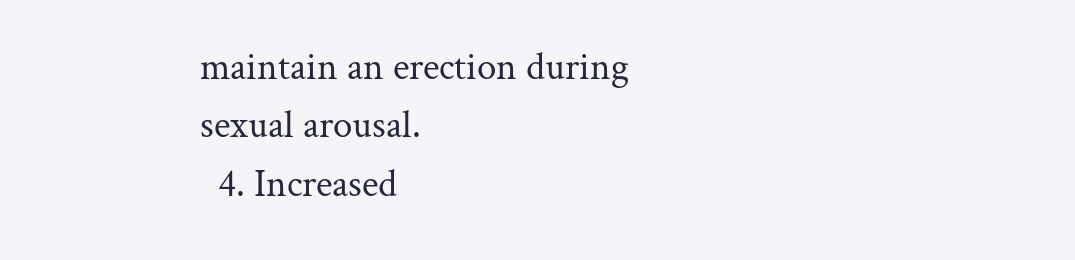maintain an erection during sexual arousal.
  4. Increased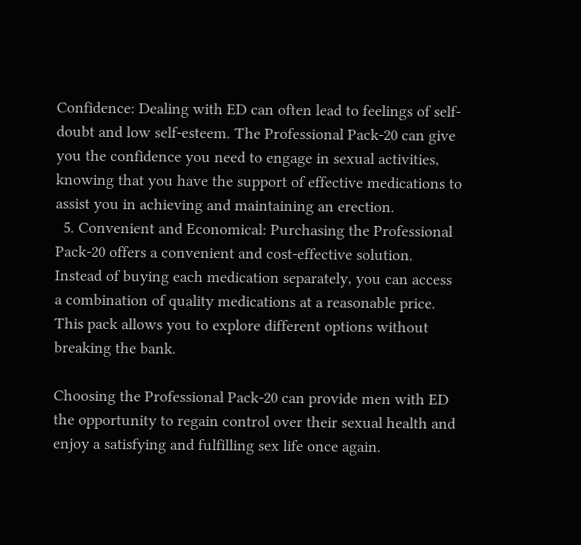Confidence: Dealing with ED can often lead to feelings of self-doubt and low self-esteem. The Professional Pack-20 can give you the confidence you need to engage in sexual activities, knowing that you have the support of effective medications to assist you in achieving and maintaining an erection.
  5. Convenient and Economical: Purchasing the Professional Pack-20 offers a convenient and cost-effective solution. Instead of buying each medication separately, you can access a combination of quality medications at a reasonable price. This pack allows you to explore different options without breaking the bank.

Choosing the Professional Pack-20 can provide men with ED the opportunity to regain control over their sexual health and enjoy a satisfying and fulfilling sex life once again.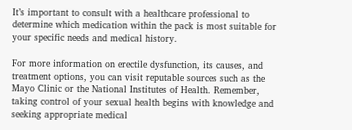It’s important to consult with a healthcare professional to determine which medication within the pack is most suitable for your specific needs and medical history.

For more information on erectile dysfunction, its causes, and treatment options, you can visit reputable sources such as the Mayo Clinic or the National Institutes of Health. Remember, taking control of your sexual health begins with knowledge and seeking appropriate medical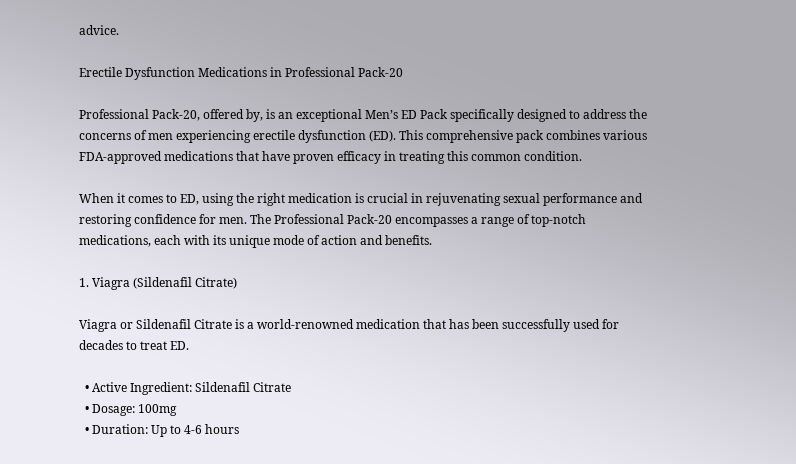advice.

Erectile Dysfunction Medications in Professional Pack-20

Professional Pack-20, offered by, is an exceptional Men’s ED Pack specifically designed to address the concerns of men experiencing erectile dysfunction (ED). This comprehensive pack combines various FDA-approved medications that have proven efficacy in treating this common condition.

When it comes to ED, using the right medication is crucial in rejuvenating sexual performance and restoring confidence for men. The Professional Pack-20 encompasses a range of top-notch medications, each with its unique mode of action and benefits.

1. Viagra (Sildenafil Citrate)

Viagra or Sildenafil Citrate is a world-renowned medication that has been successfully used for decades to treat ED.

  • Active Ingredient: Sildenafil Citrate
  • Dosage: 100mg
  • Duration: Up to 4-6 hours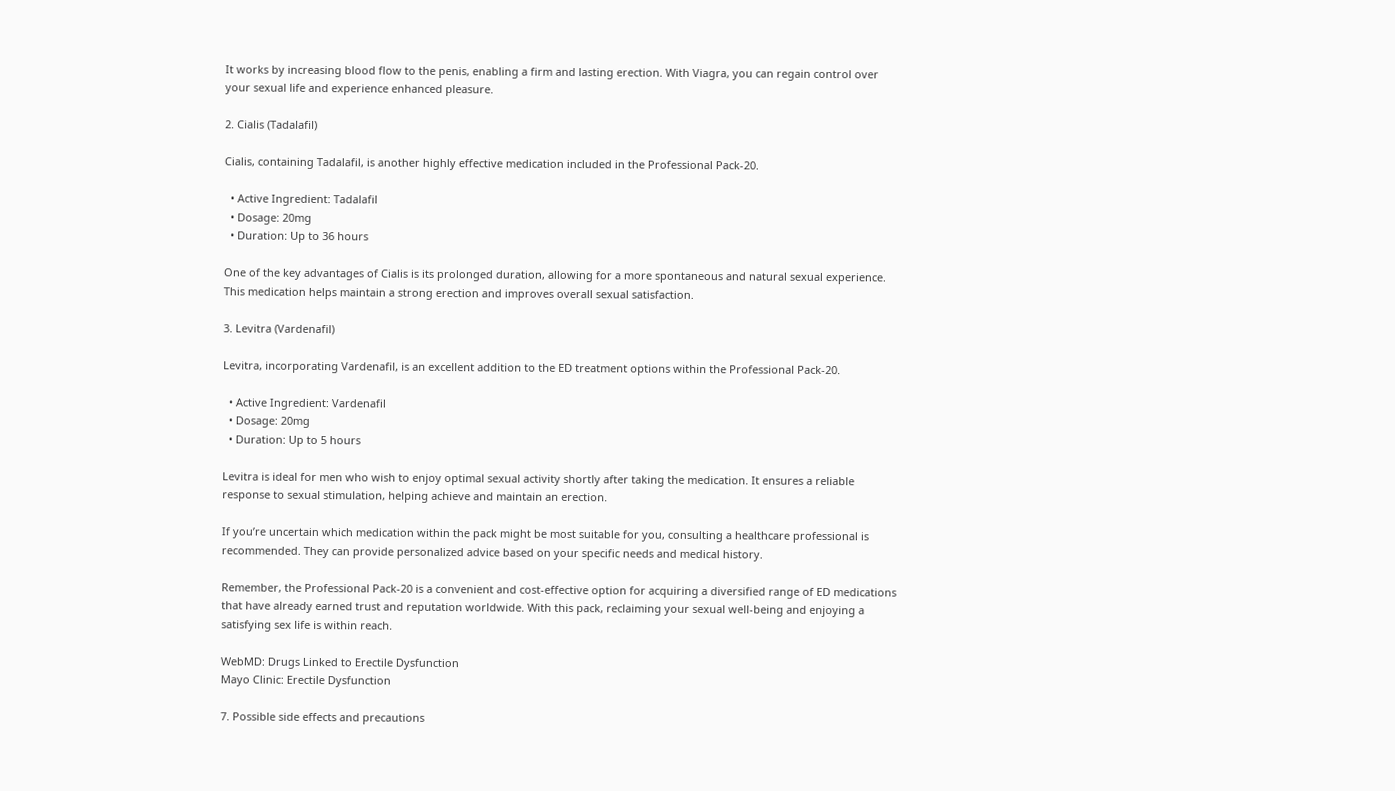It works by increasing blood flow to the penis, enabling a firm and lasting erection. With Viagra, you can regain control over your sexual life and experience enhanced pleasure.

2. Cialis (Tadalafil)

Cialis, containing Tadalafil, is another highly effective medication included in the Professional Pack-20.

  • Active Ingredient: Tadalafil
  • Dosage: 20mg
  • Duration: Up to 36 hours

One of the key advantages of Cialis is its prolonged duration, allowing for a more spontaneous and natural sexual experience. This medication helps maintain a strong erection and improves overall sexual satisfaction.

3. Levitra (Vardenafil)

Levitra, incorporating Vardenafil, is an excellent addition to the ED treatment options within the Professional Pack-20.

  • Active Ingredient: Vardenafil
  • Dosage: 20mg
  • Duration: Up to 5 hours

Levitra is ideal for men who wish to enjoy optimal sexual activity shortly after taking the medication. It ensures a reliable response to sexual stimulation, helping achieve and maintain an erection.

If you’re uncertain which medication within the pack might be most suitable for you, consulting a healthcare professional is recommended. They can provide personalized advice based on your specific needs and medical history.

Remember, the Professional Pack-20 is a convenient and cost-effective option for acquiring a diversified range of ED medications that have already earned trust and reputation worldwide. With this pack, reclaiming your sexual well-being and enjoying a satisfying sex life is within reach.

WebMD: Drugs Linked to Erectile Dysfunction
Mayo Clinic: Erectile Dysfunction

7. Possible side effects and precautions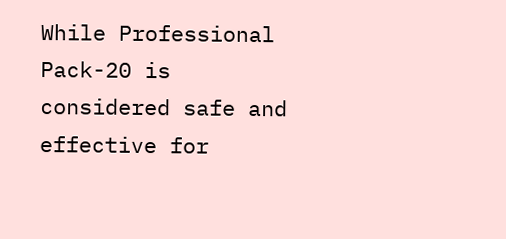While Professional Pack-20 is considered safe and effective for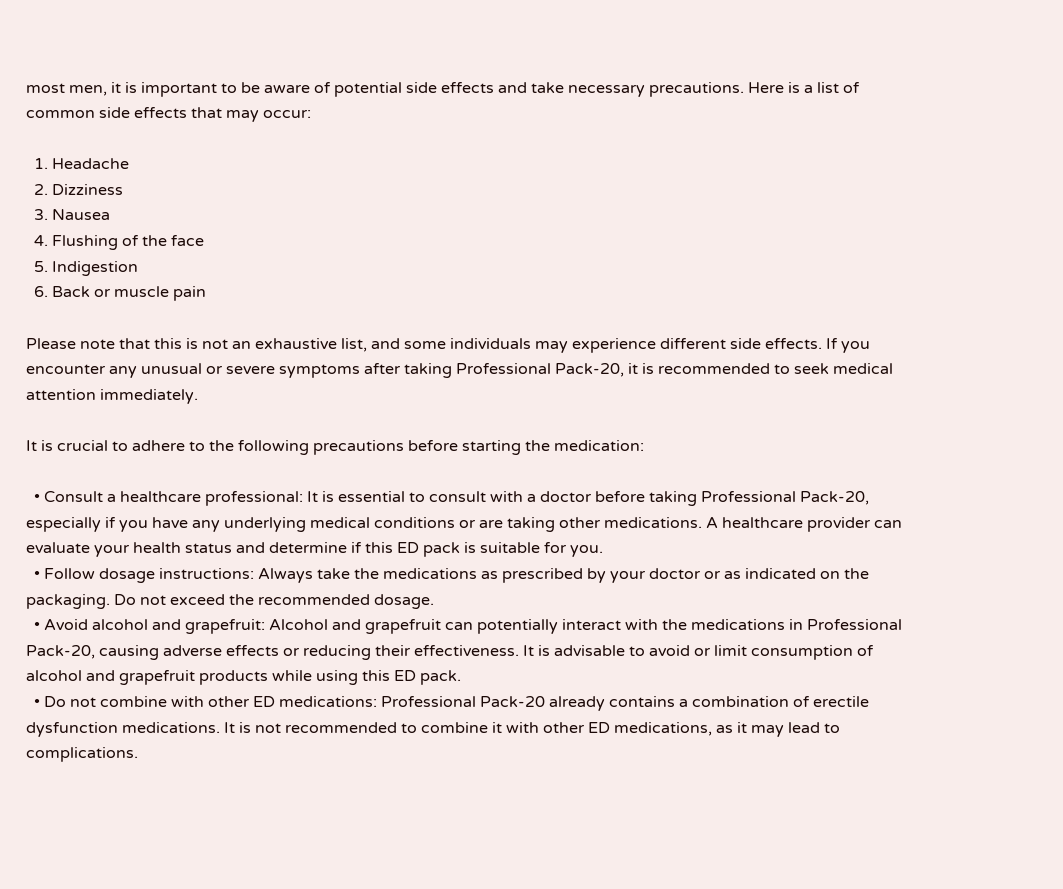most men, it is important to be aware of potential side effects and take necessary precautions. Here is a list of common side effects that may occur:

  1. Headache
  2. Dizziness
  3. Nausea
  4. Flushing of the face
  5. Indigestion
  6. Back or muscle pain

Please note that this is not an exhaustive list, and some individuals may experience different side effects. If you encounter any unusual or severe symptoms after taking Professional Pack-20, it is recommended to seek medical attention immediately.

It is crucial to adhere to the following precautions before starting the medication:

  • Consult a healthcare professional: It is essential to consult with a doctor before taking Professional Pack-20, especially if you have any underlying medical conditions or are taking other medications. A healthcare provider can evaluate your health status and determine if this ED pack is suitable for you.
  • Follow dosage instructions: Always take the medications as prescribed by your doctor or as indicated on the packaging. Do not exceed the recommended dosage.
  • Avoid alcohol and grapefruit: Alcohol and grapefruit can potentially interact with the medications in Professional Pack-20, causing adverse effects or reducing their effectiveness. It is advisable to avoid or limit consumption of alcohol and grapefruit products while using this ED pack.
  • Do not combine with other ED medications: Professional Pack-20 already contains a combination of erectile dysfunction medications. It is not recommended to combine it with other ED medications, as it may lead to complications.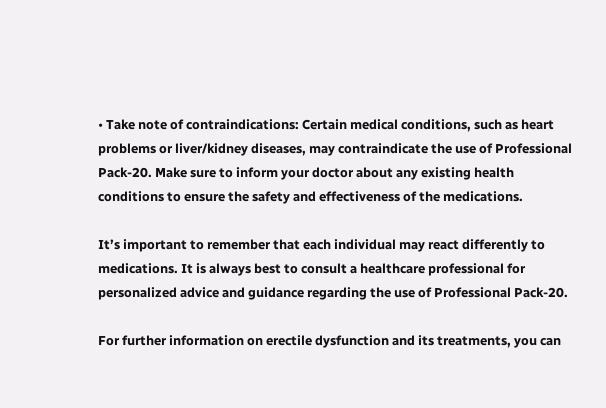• Take note of contraindications: Certain medical conditions, such as heart problems or liver/kidney diseases, may contraindicate the use of Professional Pack-20. Make sure to inform your doctor about any existing health conditions to ensure the safety and effectiveness of the medications.

It’s important to remember that each individual may react differently to medications. It is always best to consult a healthcare professional for personalized advice and guidance regarding the use of Professional Pack-20.

For further information on erectile dysfunction and its treatments, you can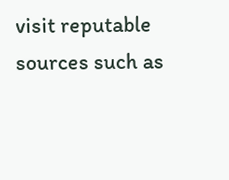visit reputable sources such as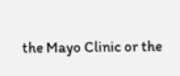the Mayo Clinic or the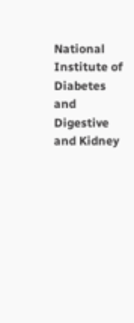National Institute of Diabetes and Digestive and Kidney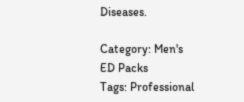Diseases.

Category: Men's ED Packs
Tags: Professional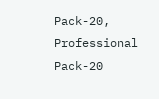Pack-20, Professional Pack-20